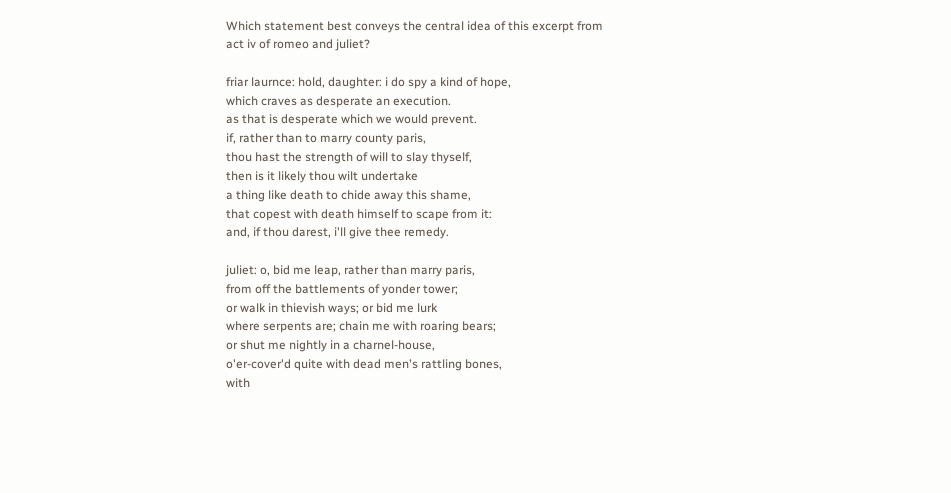Which statement best conveys the central idea of this excerpt from act iv of romeo and juliet?

friar laurnce: hold, daughter: i do spy a kind of hope,
which craves as desperate an execution.
as that is desperate which we would prevent.
if, rather than to marry county paris,
thou hast the strength of will to slay thyself,
then is it likely thou wilt undertake
a thing like death to chide away this shame,
that copest with death himself to scape from it:
and, if thou darest, i'll give thee remedy.

juliet: o, bid me leap, rather than marry paris,
from off the battlements of yonder tower;
or walk in thievish ways; or bid me lurk
where serpents are; chain me with roaring bears;
or shut me nightly in a charnel-house,
o'er-cover'd quite with dead men's rattling bones,
with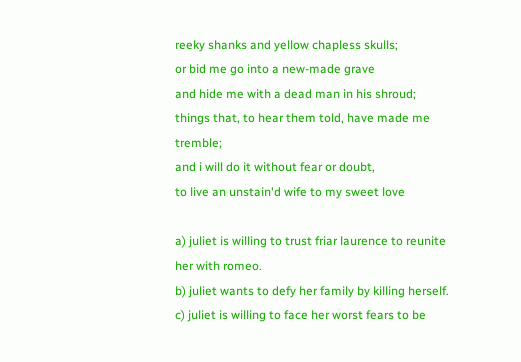reeky shanks and yellow chapless skulls;
or bid me go into a new-made grave
and hide me with a dead man in his shroud;
things that, to hear them told, have made me tremble;
and i will do it without fear or doubt,
to live an unstain'd wife to my sweet love

a) juliet is willing to trust friar laurence to reunite her with romeo.
b) juliet wants to defy her family by killing herself.
c) juliet is willing to face her worst fears to be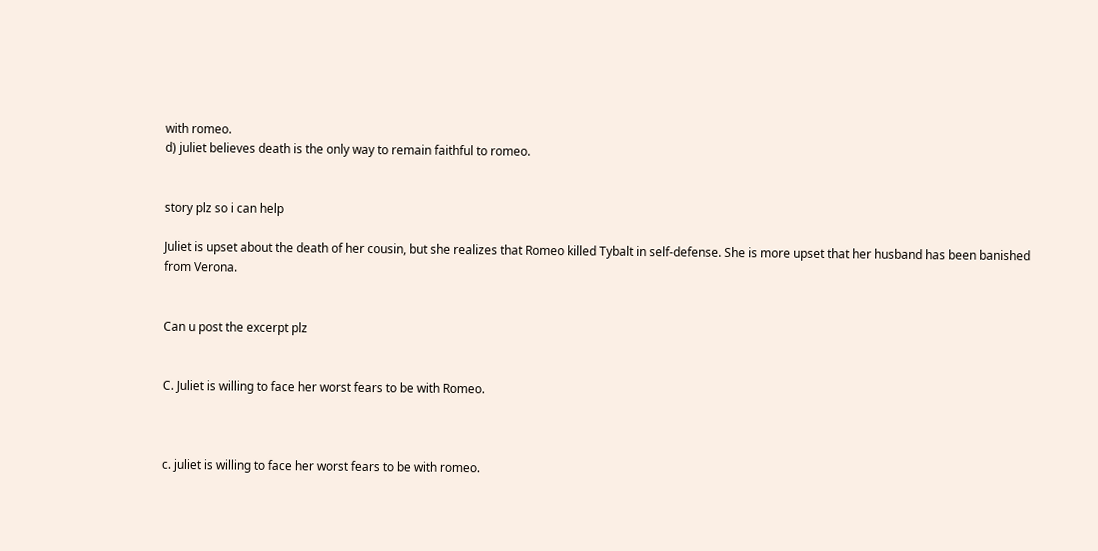with romeo.
d) juliet believes death is the only way to remain faithful to romeo.


story plz so i can help

Juliet is upset about the death of her cousin, but she realizes that Romeo killed Tybalt in self-defense. She is more upset that her husband has been banished from Verona.


Can u post the excerpt plz


C. Juliet is willing to face her worst fears to be with Romeo.



c. juliet is willing to face her worst fears to be with romeo.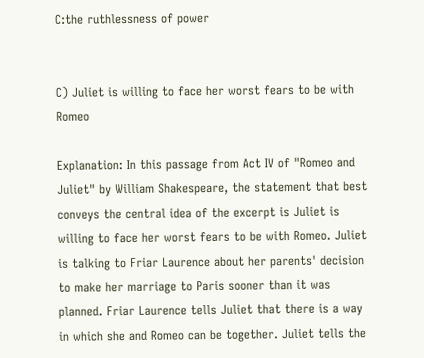C:the ruthlessness of power


C) Juliet is willing to face her worst fears to be with Romeo

Explanation: In this passage from Act IV of "Romeo and Juliet" by William Shakespeare, the statement that best conveys the central idea of the excerpt is Juliet is willing to face her worst fears to be with Romeo. Juliet is talking to Friar Laurence about her parents' decision to make her marriage to Paris sooner than it was planned. Friar Laurence tells Juliet that there is a way in which she and Romeo can be together. Juliet tells the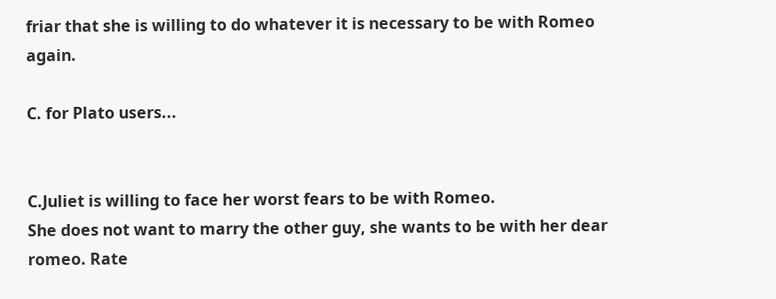friar that she is willing to do whatever it is necessary to be with Romeo again.

C. for Plato users...


C.Juliet is willing to face her worst fears to be with Romeo.
She does not want to marry the other guy, she wants to be with her dear romeo. Rate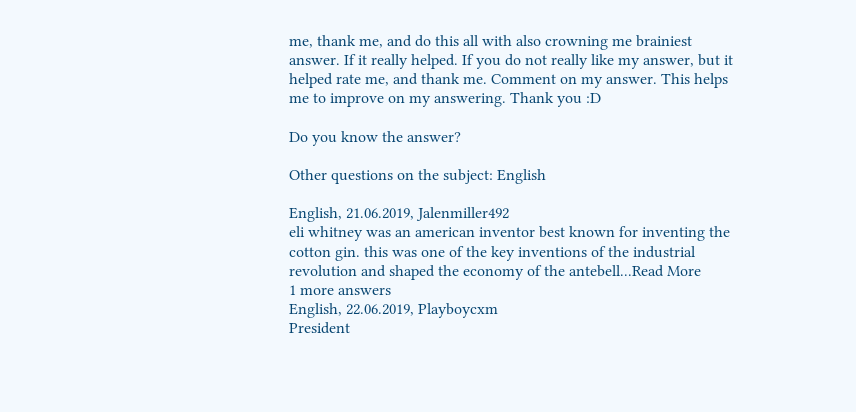me, thank me, and do this all with also crowning me brainiest answer. If it really helped. If you do not really like my answer, but it helped rate me, and thank me. Comment on my answer. This helps me to improve on my answering. Thank you :D

Do you know the answer?

Other questions on the subject: English

English, 21.06.2019, Jalenmiller492
eli whitney was an american inventor best known for inventing the cotton gin. this was one of the key inventions of the industrial revolution and shaped the economy of the antebell...Read More
1 more answers
English, 22.06.2019, Playboycxm
President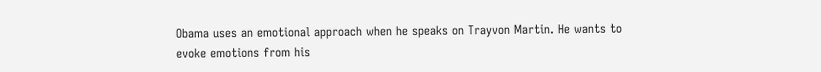Obama uses an emotional approach when he speaks on Trayvon Martin. He wants to evoke emotions from his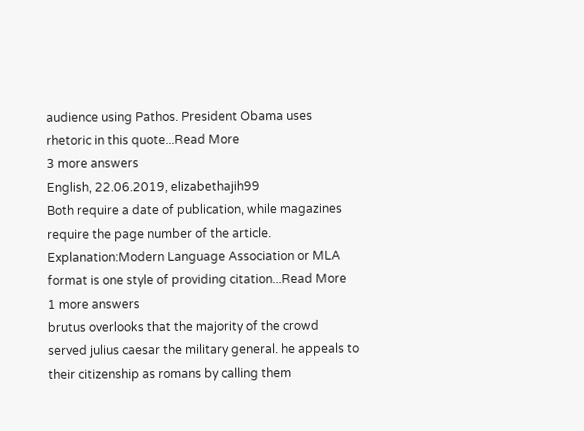audience using Pathos. President Obama uses rhetoric in this quote...Read More
3 more answers
English, 22.06.2019, elizabethajih99
Both require a date of publication, while magazines require the page number of the article. Explanation:Modern Language Association or MLA format is one style of providing citation...Read More
1 more answers
brutus overlooks that the majority of the crowd served julius caesar the military general. he appeals to their citizenship as romans by calling them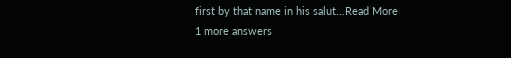first by that name in his salut...Read More
1 more answers